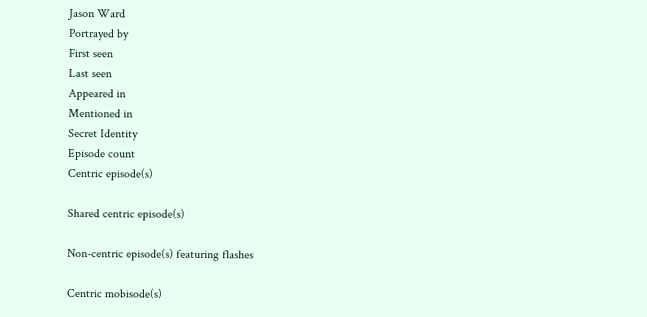Jason Ward
Portrayed by
First seen
Last seen
Appeared in
Mentioned in
Secret Identity
Episode count
Centric episode(s)

Shared centric episode(s)

Non-centric episode(s) featuring flashes

Centric mobisode(s)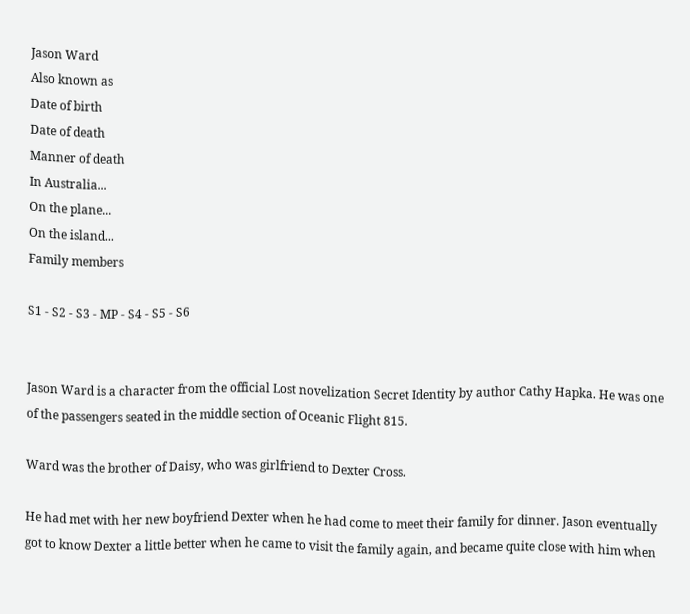Jason Ward
Also known as
Date of birth
Date of death
Manner of death
In Australia...
On the plane...
On the island...
Family members

S1 - S2 - S3 - MP - S4 - S5 - S6


Jason Ward is a character from the official Lost novelization Secret Identity by author Cathy Hapka. He was one of the passengers seated in the middle section of Oceanic Flight 815.

Ward was the brother of Daisy, who was girlfriend to Dexter Cross.

He had met with her new boyfriend Dexter when he had come to meet their family for dinner. Jason eventually got to know Dexter a little better when he came to visit the family again, and became quite close with him when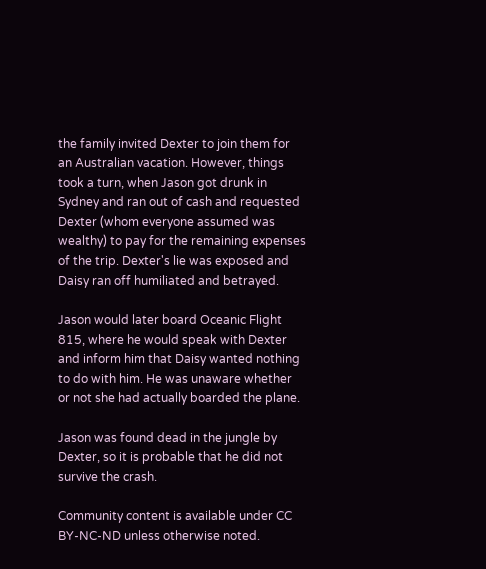the family invited Dexter to join them for an Australian vacation. However, things took a turn, when Jason got drunk in Sydney and ran out of cash and requested Dexter (whom everyone assumed was wealthy) to pay for the remaining expenses of the trip. Dexter's lie was exposed and Daisy ran off humiliated and betrayed.

Jason would later board Oceanic Flight 815, where he would speak with Dexter and inform him that Daisy wanted nothing to do with him. He was unaware whether or not she had actually boarded the plane.

Jason was found dead in the jungle by Dexter, so it is probable that he did not survive the crash.

Community content is available under CC BY-NC-ND unless otherwise noted.